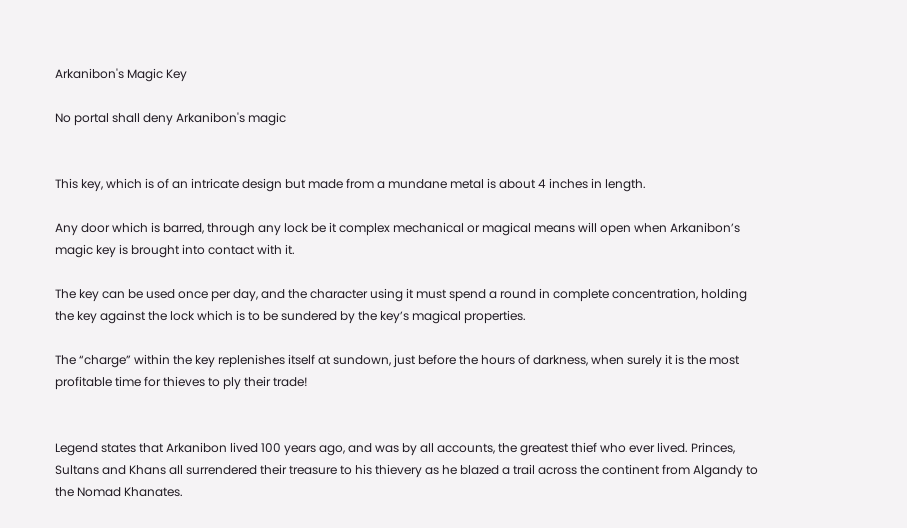Arkanibon's Magic Key

No portal shall deny Arkanibon's magic


This key, which is of an intricate design but made from a mundane metal is about 4 inches in length.

Any door which is barred, through any lock be it complex mechanical or magical means will open when Arkanibon’s magic key is brought into contact with it.

The key can be used once per day, and the character using it must spend a round in complete concentration, holding the key against the lock which is to be sundered by the key’s magical properties.

The “charge” within the key replenishes itself at sundown, just before the hours of darkness, when surely it is the most profitable time for thieves to ply their trade!


Legend states that Arkanibon lived 100 years ago, and was by all accounts, the greatest thief who ever lived. Princes, Sultans and Khans all surrendered their treasure to his thievery as he blazed a trail across the continent from Algandy to the Nomad Khanates.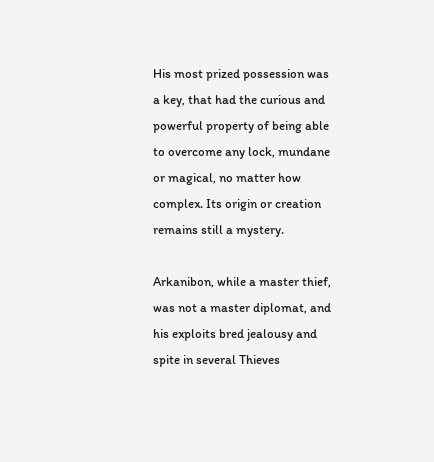His most prized possession was a key, that had the curious and powerful property of being able to overcome any lock, mundane or magical, no matter how complex. Its origin or creation remains still a mystery.

Arkanibon, while a master thief, was not a master diplomat, and his exploits bred jealousy and spite in several Thieves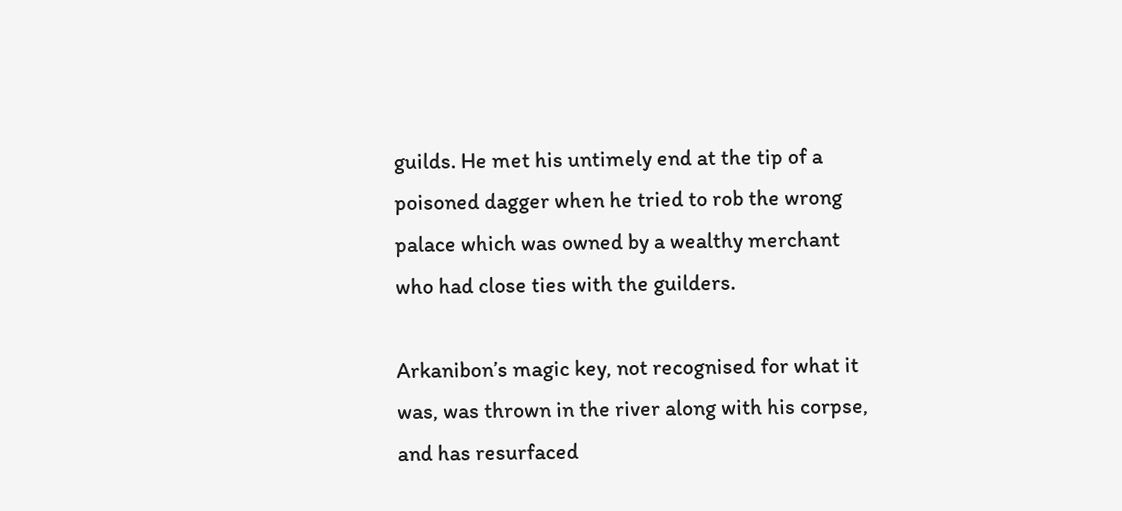guilds. He met his untimely end at the tip of a poisoned dagger when he tried to rob the wrong palace which was owned by a wealthy merchant who had close ties with the guilders.

Arkanibon’s magic key, not recognised for what it was, was thrown in the river along with his corpse, and has resurfaced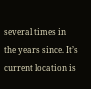several times in the years since. It’s current location is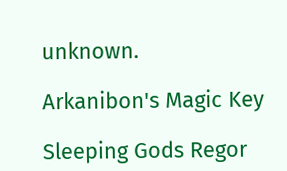unknown.

Arkanibon's Magic Key

Sleeping Gods Regor